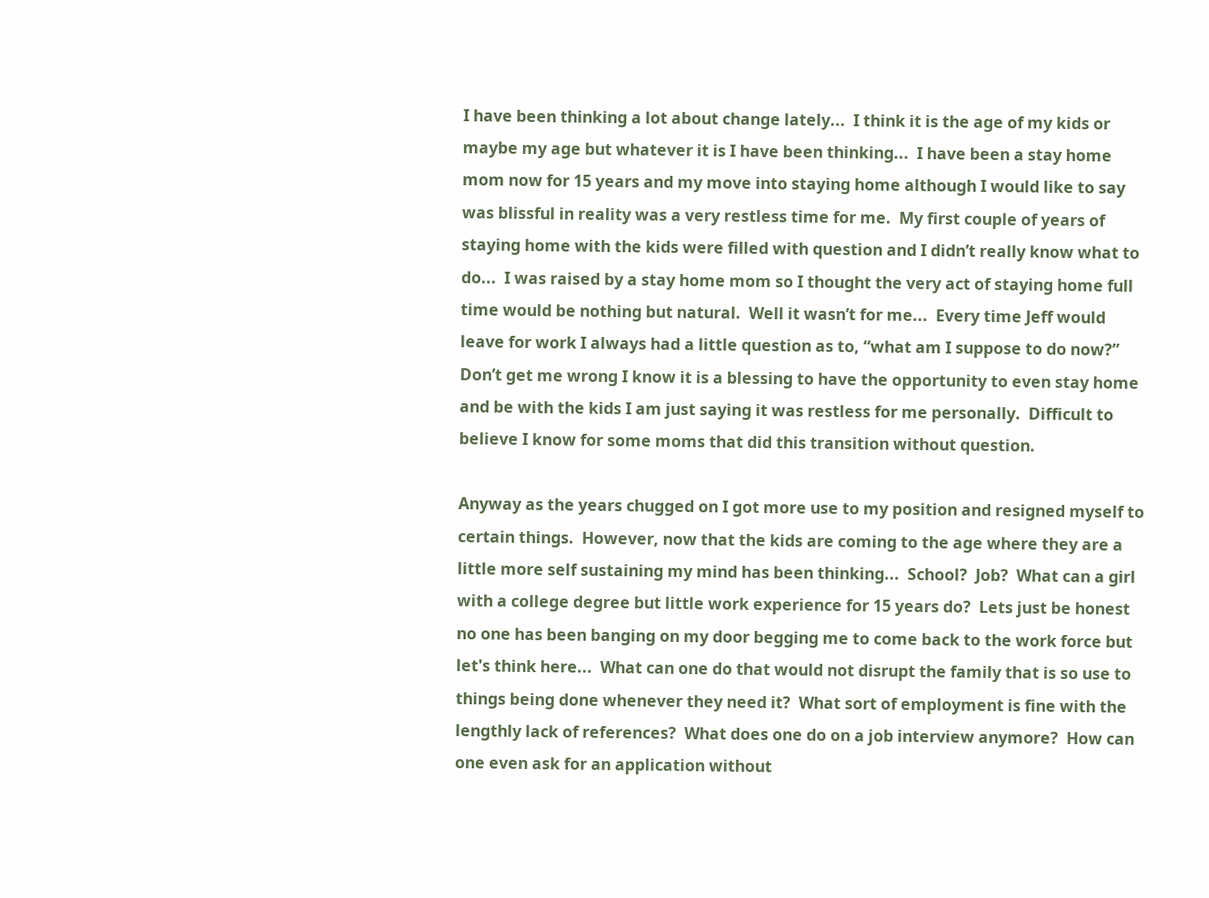I have been thinking a lot about change lately...  I think it is the age of my kids or maybe my age but whatever it is I have been thinking...  I have been a stay home mom now for 15 years and my move into staying home although I would like to say was blissful in reality was a very restless time for me.  My first couple of years of staying home with the kids were filled with question and I didn’t really know what to do...  I was raised by a stay home mom so I thought the very act of staying home full time would be nothing but natural.  Well it wasn’t for me...  Every time Jeff would leave for work I always had a little question as to, “what am I suppose to do now?”  Don’t get me wrong I know it is a blessing to have the opportunity to even stay home and be with the kids I am just saying it was restless for me personally.  Difficult to believe I know for some moms that did this transition without question.

Anyway as the years chugged on I got more use to my position and resigned myself to certain things.  However, now that the kids are coming to the age where they are a little more self sustaining my mind has been thinking...  School?  Job?  What can a girl with a college degree but little work experience for 15 years do?  Lets just be honest no one has been banging on my door begging me to come back to the work force but let's think here...  What can one do that would not disrupt the family that is so use to things being done whenever they need it?  What sort of employment is fine with the lengthly lack of references?  What does one do on a job interview anymore?  How can one even ask for an application without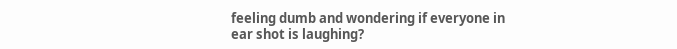feeling dumb and wondering if everyone in ear shot is laughing?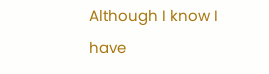Although I know I have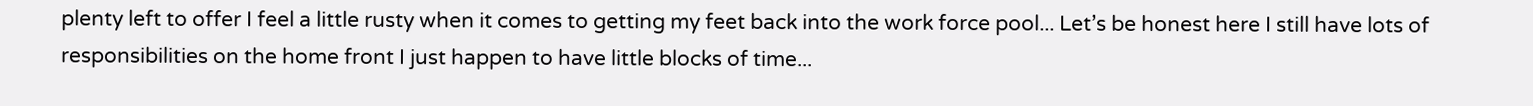plenty left to offer I feel a little rusty when it comes to getting my feet back into the work force pool... Let’s be honest here I still have lots of responsibilities on the home front I just happen to have little blocks of time...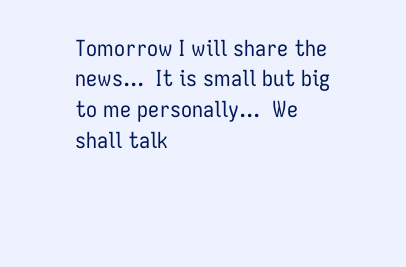Tomorrow I will share the news...  It is small but big to me personally...  We shall talk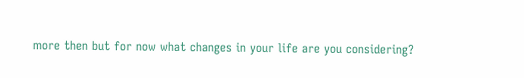more then but for now what changes in your life are you considering?